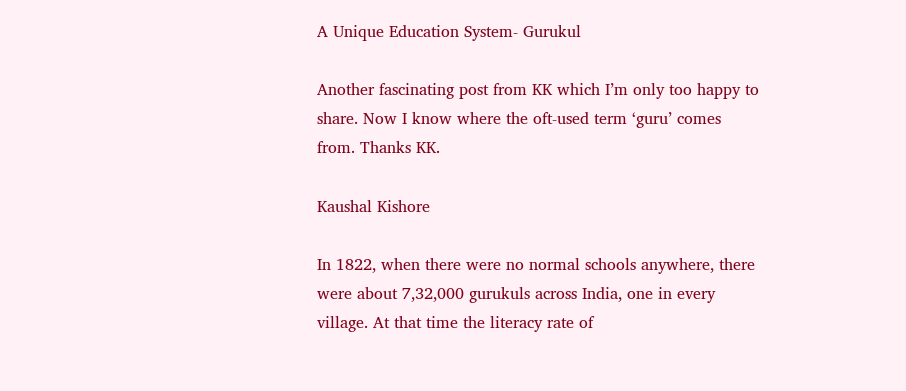A Unique Education System- Gurukul

Another fascinating post from KK which I’m only too happy to share. Now I know where the oft-used term ‘guru’ comes from. Thanks KK.

Kaushal Kishore

In 1822, when there were no normal schools anywhere, there were about 7,32,000 gurukuls across India, one in every village. At that time the literacy rate of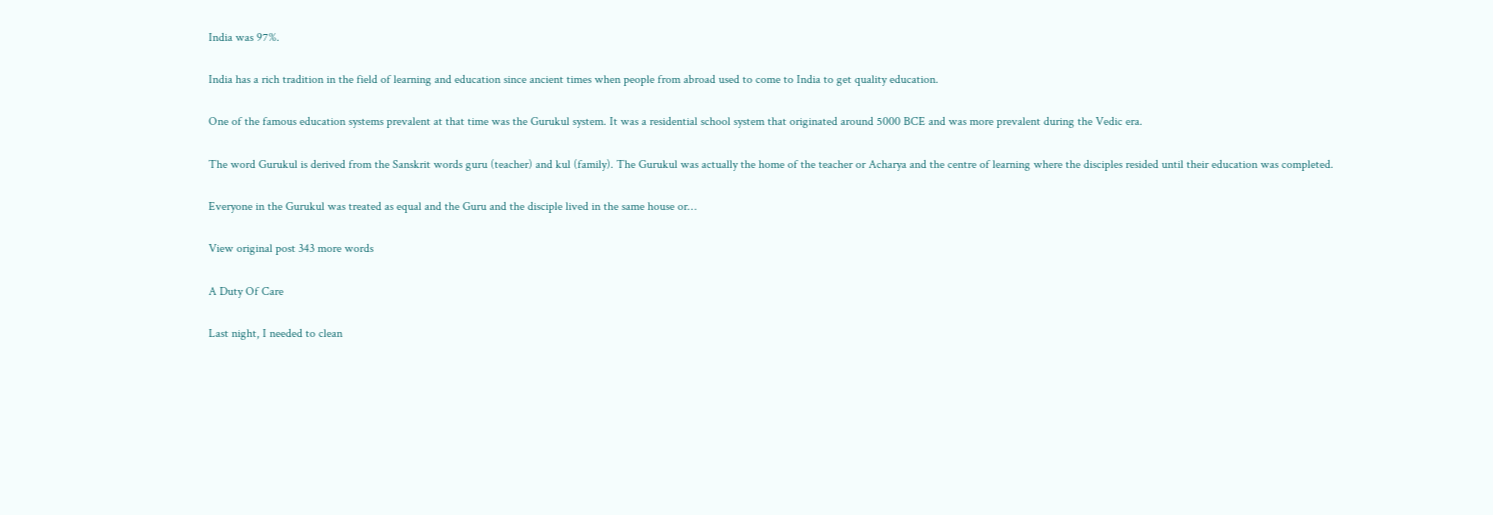India was 97%.

India has a rich tradition in the field of learning and education since ancient times when people from abroad used to come to India to get quality education.

One of the famous education systems prevalent at that time was the Gurukul system. It was a residential school system that originated around 5000 BCE and was more prevalent during the Vedic era.

The word Gurukul is derived from the Sanskrit words guru (teacher) and kul (family). The Gurukul was actually the home of the teacher or Acharya and the centre of learning where the disciples resided until their education was completed.

Everyone in the Gurukul was treated as equal and the Guru and the disciple lived in the same house or…

View original post 343 more words

A Duty Of Care

Last night, I needed to clean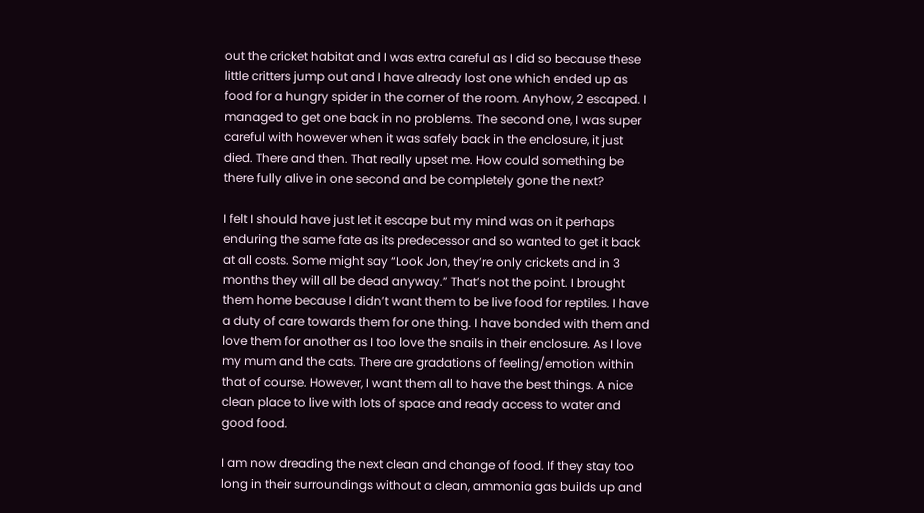out the cricket habitat and I was extra careful as I did so because these little critters jump out and I have already lost one which ended up as food for a hungry spider in the corner of the room. Anyhow, 2 escaped. I managed to get one back in no problems. The second one, I was super careful with however when it was safely back in the enclosure, it just died. There and then. That really upset me. How could something be there fully alive in one second and be completely gone the next?

I felt I should have just let it escape but my mind was on it perhaps enduring the same fate as its predecessor and so wanted to get it back at all costs. Some might say “Look Jon, they’re only crickets and in 3 months they will all be dead anyway.” That’s not the point. I brought them home because I didn’t want them to be live food for reptiles. I have a duty of care towards them for one thing. I have bonded with them and love them for another as I too love the snails in their enclosure. As I love my mum and the cats. There are gradations of feeling/emotion within that of course. However, I want them all to have the best things. A nice clean place to live with lots of space and ready access to water and good food.

I am now dreading the next clean and change of food. If they stay too long in their surroundings without a clean, ammonia gas builds up and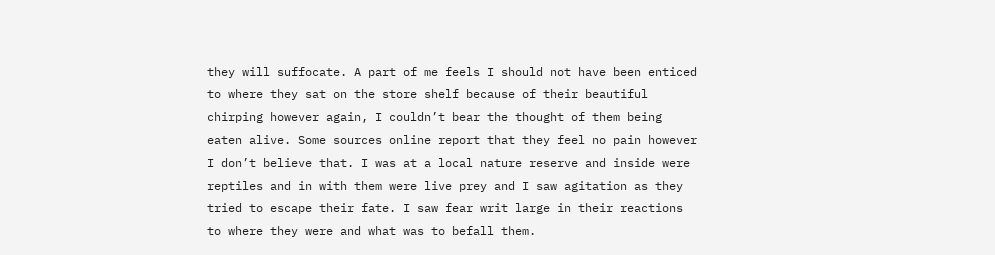they will suffocate. A part of me feels I should not have been enticed to where they sat on the store shelf because of their beautiful chirping however again, I couldn’t bear the thought of them being eaten alive. Some sources online report that they feel no pain however I don’t believe that. I was at a local nature reserve and inside were reptiles and in with them were live prey and I saw agitation as they tried to escape their fate. I saw fear writ large in their reactions to where they were and what was to befall them.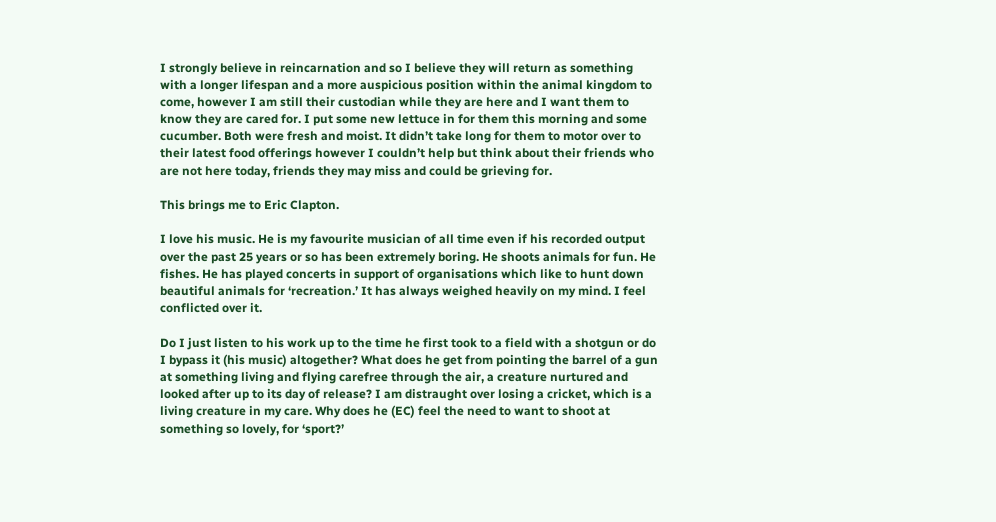I strongly believe in reincarnation and so I believe they will return as something with a longer lifespan and a more auspicious position within the animal kingdom to come, however I am still their custodian while they are here and I want them to know they are cared for. I put some new lettuce in for them this morning and some cucumber. Both were fresh and moist. It didn’t take long for them to motor over to their latest food offerings however I couldn’t help but think about their friends who are not here today, friends they may miss and could be grieving for.

This brings me to Eric Clapton.

I love his music. He is my favourite musician of all time even if his recorded output over the past 25 years or so has been extremely boring. He shoots animals for fun. He fishes. He has played concerts in support of organisations which like to hunt down beautiful animals for ‘recreation.’ It has always weighed heavily on my mind. I feel conflicted over it.

Do I just listen to his work up to the time he first took to a field with a shotgun or do I bypass it (his music) altogether? What does he get from pointing the barrel of a gun at something living and flying carefree through the air, a creature nurtured and looked after up to its day of release? I am distraught over losing a cricket, which is a living creature in my care. Why does he (EC) feel the need to want to shoot at something so lovely, for ‘sport?’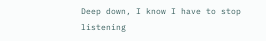Deep down, I know I have to stop listening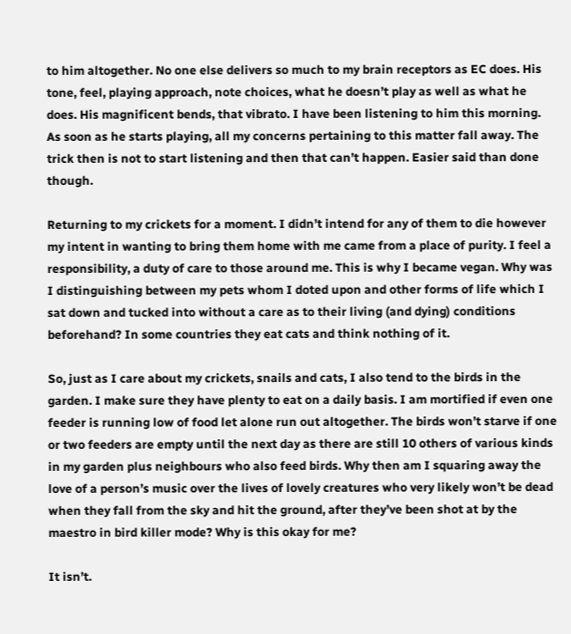to him altogether. No one else delivers so much to my brain receptors as EC does. His tone, feel, playing approach, note choices, what he doesn’t play as well as what he does. His magnificent bends, that vibrato. I have been listening to him this morning. As soon as he starts playing, all my concerns pertaining to this matter fall away. The trick then is not to start listening and then that can’t happen. Easier said than done though.

Returning to my crickets for a moment. I didn’t intend for any of them to die however my intent in wanting to bring them home with me came from a place of purity. I feel a responsibility, a duty of care to those around me. This is why I became vegan. Why was I distinguishing between my pets whom I doted upon and other forms of life which I sat down and tucked into without a care as to their living (and dying) conditions beforehand? In some countries they eat cats and think nothing of it.

So, just as I care about my crickets, snails and cats, I also tend to the birds in the garden. I make sure they have plenty to eat on a daily basis. I am mortified if even one feeder is running low of food let alone run out altogether. The birds won’t starve if one or two feeders are empty until the next day as there are still 10 others of various kinds in my garden plus neighbours who also feed birds. Why then am I squaring away the love of a person’s music over the lives of lovely creatures who very likely won’t be dead when they fall from the sky and hit the ground, after they’ve been shot at by the maestro in bird killer mode? Why is this okay for me?

It isn’t.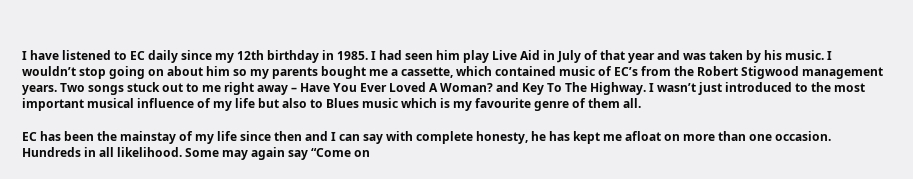I have listened to EC daily since my 12th birthday in 1985. I had seen him play Live Aid in July of that year and was taken by his music. I wouldn’t stop going on about him so my parents bought me a cassette, which contained music of EC’s from the Robert Stigwood management years. Two songs stuck out to me right away – Have You Ever Loved A Woman? and Key To The Highway. I wasn’t just introduced to the most important musical influence of my life but also to Blues music which is my favourite genre of them all.

EC has been the mainstay of my life since then and I can say with complete honesty, he has kept me afloat on more than one occasion. Hundreds in all likelihood. Some may again say “Come on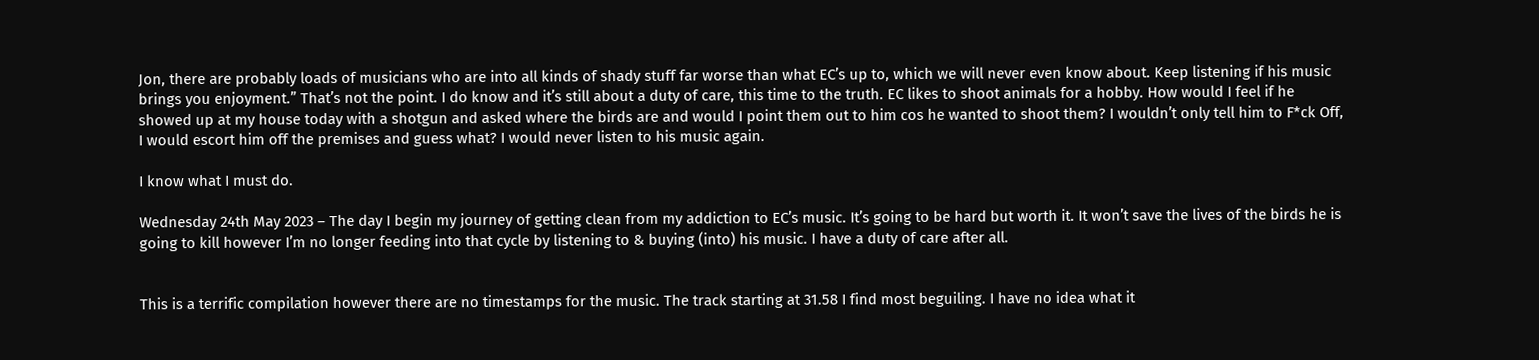Jon, there are probably loads of musicians who are into all kinds of shady stuff far worse than what EC’s up to, which we will never even know about. Keep listening if his music brings you enjoyment.” That’s not the point. I do know and it’s still about a duty of care, this time to the truth. EC likes to shoot animals for a hobby. How would I feel if he showed up at my house today with a shotgun and asked where the birds are and would I point them out to him cos he wanted to shoot them? I wouldn’t only tell him to F*ck Off, I would escort him off the premises and guess what? I would never listen to his music again.

I know what I must do.

Wednesday 24th May 2023 – The day I begin my journey of getting clean from my addiction to EC’s music. It’s going to be hard but worth it. It won’t save the lives of the birds he is going to kill however I’m no longer feeding into that cycle by listening to & buying (into) his music. I have a duty of care after all.


This is a terrific compilation however there are no timestamps for the music. The track starting at 31.58 I find most beguiling. I have no idea what it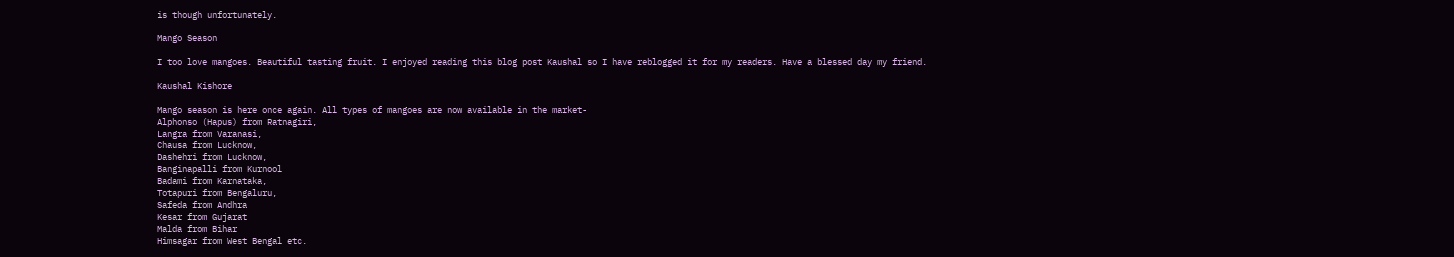is though unfortunately.

Mango Season

I too love mangoes. Beautiful tasting fruit. I enjoyed reading this blog post Kaushal so I have reblogged it for my readers. Have a blessed day my friend.

Kaushal Kishore

Mango season is here once again. All types of mangoes are now available in the market-
Alphonso (Hapus) from Ratnagiri,
Langra from Varanasi,
Chausa from Lucknow,
Dashehri from Lucknow,
Banginapalli from Kurnool
Badami from Karnataka,
Totapuri from Bengaluru,
Safeda from Andhra
Kesar from Gujarat
Malda from Bihar
Himsagar from West Bengal etc.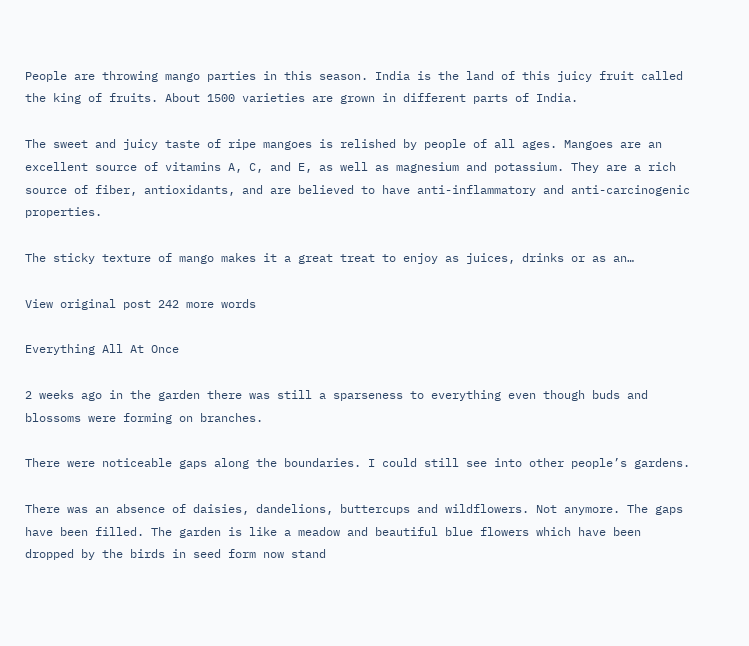People are throwing mango parties in this season. India is the land of this juicy fruit called the king of fruits. About 1500 varieties are grown in different parts of India.

The sweet and juicy taste of ripe mangoes is relished by people of all ages. Mangoes are an excellent source of vitamins A, C, and E, as well as magnesium and potassium. They are a rich source of fiber, antioxidants, and are believed to have anti-inflammatory and anti-carcinogenic properties.

The sticky texture of mango makes it a great treat to enjoy as juices, drinks or as an…

View original post 242 more words

Everything All At Once

2 weeks ago in the garden there was still a sparseness to everything even though buds and blossoms were forming on branches.

There were noticeable gaps along the boundaries. I could still see into other people’s gardens.

There was an absence of daisies, dandelions, buttercups and wildflowers. Not anymore. The gaps have been filled. The garden is like a meadow and beautiful blue flowers which have been dropped by the birds in seed form now stand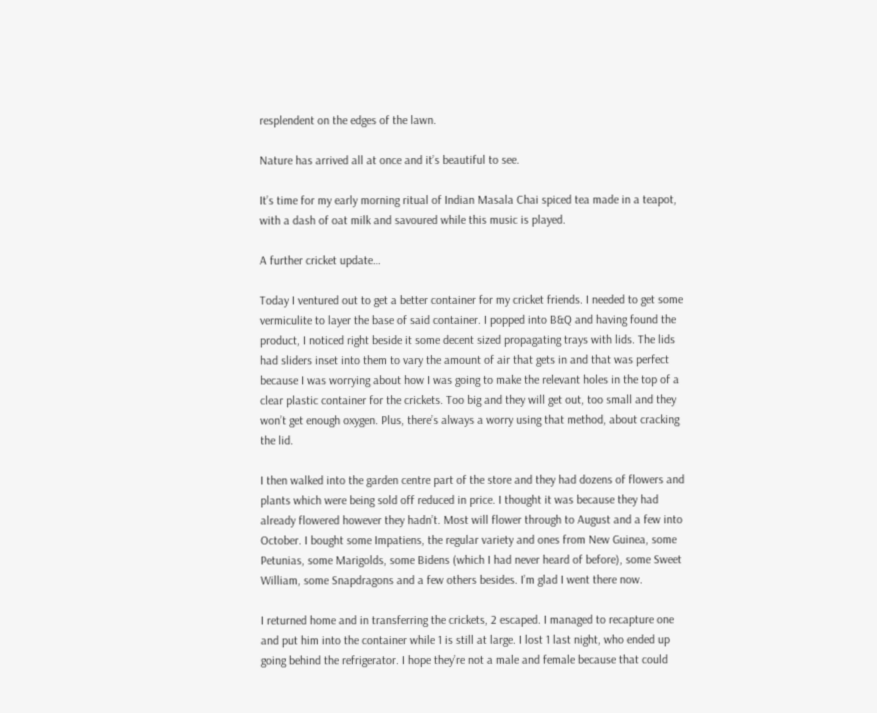resplendent on the edges of the lawn.

Nature has arrived all at once and it’s beautiful to see.

It’s time for my early morning ritual of Indian Masala Chai spiced tea made in a teapot, with a dash of oat milk and savoured while this music is played.

A further cricket update…

Today I ventured out to get a better container for my cricket friends. I needed to get some vermiculite to layer the base of said container. I popped into B&Q and having found the product, I noticed right beside it some decent sized propagating trays with lids. The lids had sliders inset into them to vary the amount of air that gets in and that was perfect because I was worrying about how I was going to make the relevant holes in the top of a clear plastic container for the crickets. Too big and they will get out, too small and they won’t get enough oxygen. Plus, there’s always a worry using that method, about cracking the lid.

I then walked into the garden centre part of the store and they had dozens of flowers and plants which were being sold off reduced in price. I thought it was because they had already flowered however they hadn’t. Most will flower through to August and a few into October. I bought some Impatiens, the regular variety and ones from New Guinea, some Petunias, some Marigolds, some Bidens (which I had never heard of before), some Sweet William, some Snapdragons and a few others besides. I’m glad I went there now.

I returned home and in transferring the crickets, 2 escaped. I managed to recapture one and put him into the container while 1 is still at large. I lost 1 last night, who ended up going behind the refrigerator. I hope they’re not a male and female because that could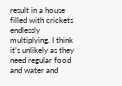result in a house filled with crickets endlessly multiplying. I think it’s unlikely as they need regular food and water and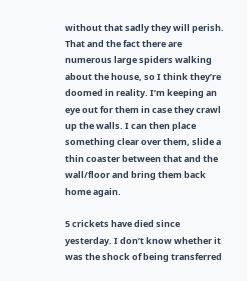without that sadly they will perish. That and the fact there are numerous large spiders walking about the house, so I think they’re doomed in reality. I’m keeping an eye out for them in case they crawl up the walls. I can then place something clear over them, slide a thin coaster between that and the wall/floor and bring them back home again.

5 crickets have died since yesterday. I don’t know whether it was the shock of being transferred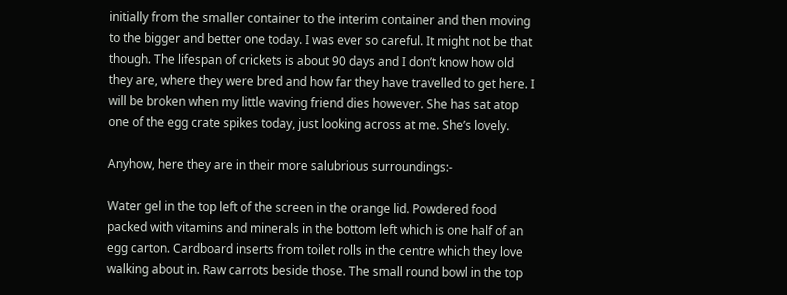initially from the smaller container to the interim container and then moving to the bigger and better one today. I was ever so careful. It might not be that though. The lifespan of crickets is about 90 days and I don’t know how old they are, where they were bred and how far they have travelled to get here. I will be broken when my little waving friend dies however. She has sat atop one of the egg crate spikes today, just looking across at me. She’s lovely.

Anyhow, here they are in their more salubrious surroundings:-

Water gel in the top left of the screen in the orange lid. Powdered food packed with vitamins and minerals in the bottom left which is one half of an egg carton. Cardboard inserts from toilet rolls in the centre which they love walking about in. Raw carrots beside those. The small round bowl in the top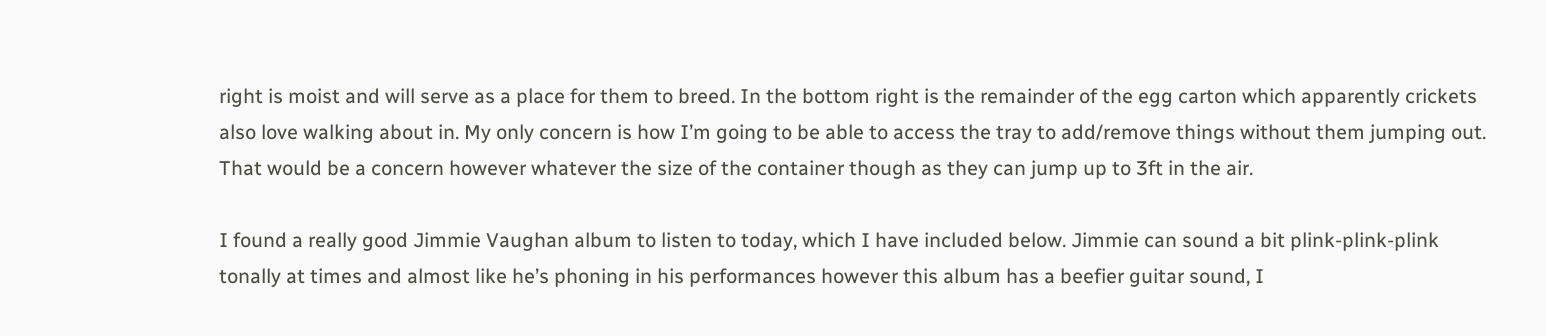right is moist and will serve as a place for them to breed. In the bottom right is the remainder of the egg carton which apparently crickets also love walking about in. My only concern is how I’m going to be able to access the tray to add/remove things without them jumping out. That would be a concern however whatever the size of the container though as they can jump up to 3ft in the air.

I found a really good Jimmie Vaughan album to listen to today, which I have included below. Jimmie can sound a bit plink-plink-plink tonally at times and almost like he’s phoning in his performances however this album has a beefier guitar sound, I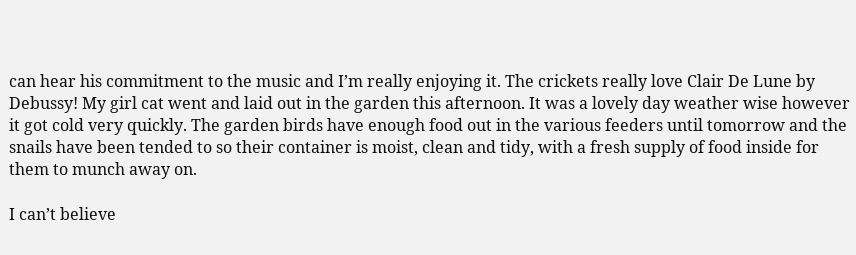can hear his commitment to the music and I’m really enjoying it. The crickets really love Clair De Lune by Debussy! My girl cat went and laid out in the garden this afternoon. It was a lovely day weather wise however it got cold very quickly. The garden birds have enough food out in the various feeders until tomorrow and the snails have been tended to so their container is moist, clean and tidy, with a fresh supply of food inside for them to munch away on.

I can’t believe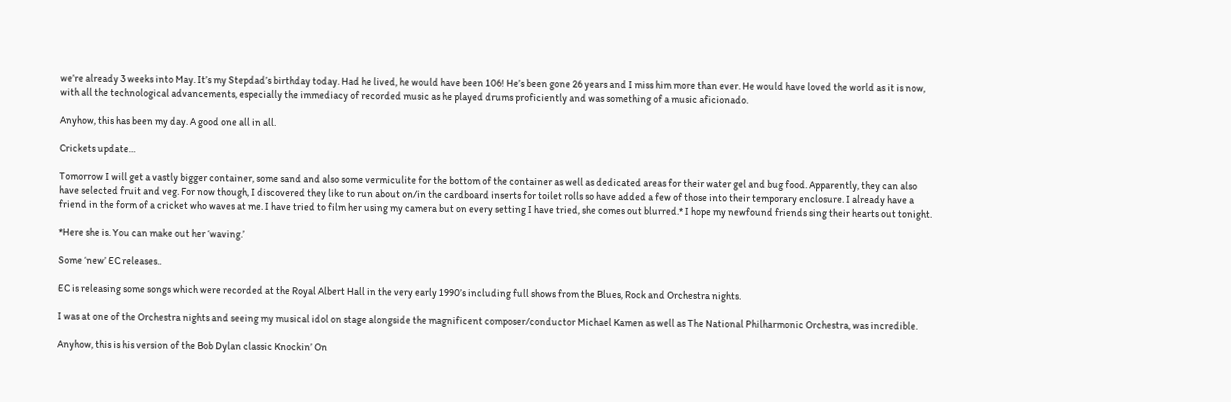we’re already 3 weeks into May. It’s my Stepdad’s birthday today. Had he lived, he would have been 106! He’s been gone 26 years and I miss him more than ever. He would have loved the world as it is now, with all the technological advancements, especially the immediacy of recorded music as he played drums proficiently and was something of a music aficionado.

Anyhow, this has been my day. A good one all in all.

Crickets update…

Tomorrow I will get a vastly bigger container, some sand and also some vermiculite for the bottom of the container as well as dedicated areas for their water gel and bug food. Apparently, they can also have selected fruit and veg. For now though, I discovered they like to run about on/in the cardboard inserts for toilet rolls so have added a few of those into their temporary enclosure. I already have a friend in the form of a cricket who waves at me. I have tried to film her using my camera but on every setting I have tried, she comes out blurred.* I hope my newfound friends sing their hearts out tonight.

*Here she is. You can make out her ‘waving.’

Some ‘new’ EC releases..

EC is releasing some songs which were recorded at the Royal Albert Hall in the very early 1990’s including full shows from the Blues, Rock and Orchestra nights.

I was at one of the Orchestra nights and seeing my musical idol on stage alongside the magnificent composer/conductor Michael Kamen as well as The National Philharmonic Orchestra, was incredible.

Anyhow, this is his version of the Bob Dylan classic Knockin’ On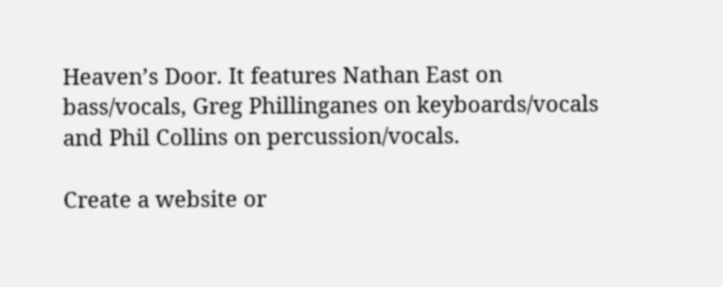Heaven’s Door. It features Nathan East on bass/vocals, Greg Phillinganes on keyboards/vocals and Phil Collins on percussion/vocals.

Create a website or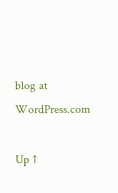blog at WordPress.com

Up ↑